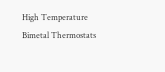High Temperature Bimetal Thermostats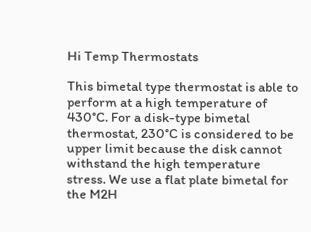Hi Temp Thermostats

This bimetal type thermostat is able to perform at a high temperature of 430°C. For a disk-type bimetal thermostat, 230°C is considered to be upper limit because the disk cannot withstand the high temperature stress. We use a flat plate bimetal for the M2H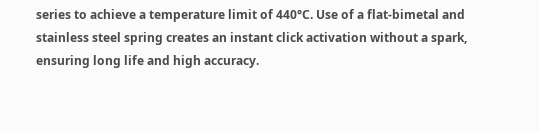series to achieve a temperature limit of 440°C. Use of a flat-bimetal and stainless steel spring creates an instant click activation without a spark, ensuring long life and high accuracy.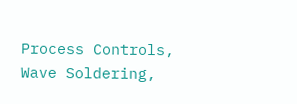Process Controls, Wave Soldering,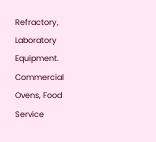Refractory, Laboratory Equipment. Commercial Ovens, Food Service